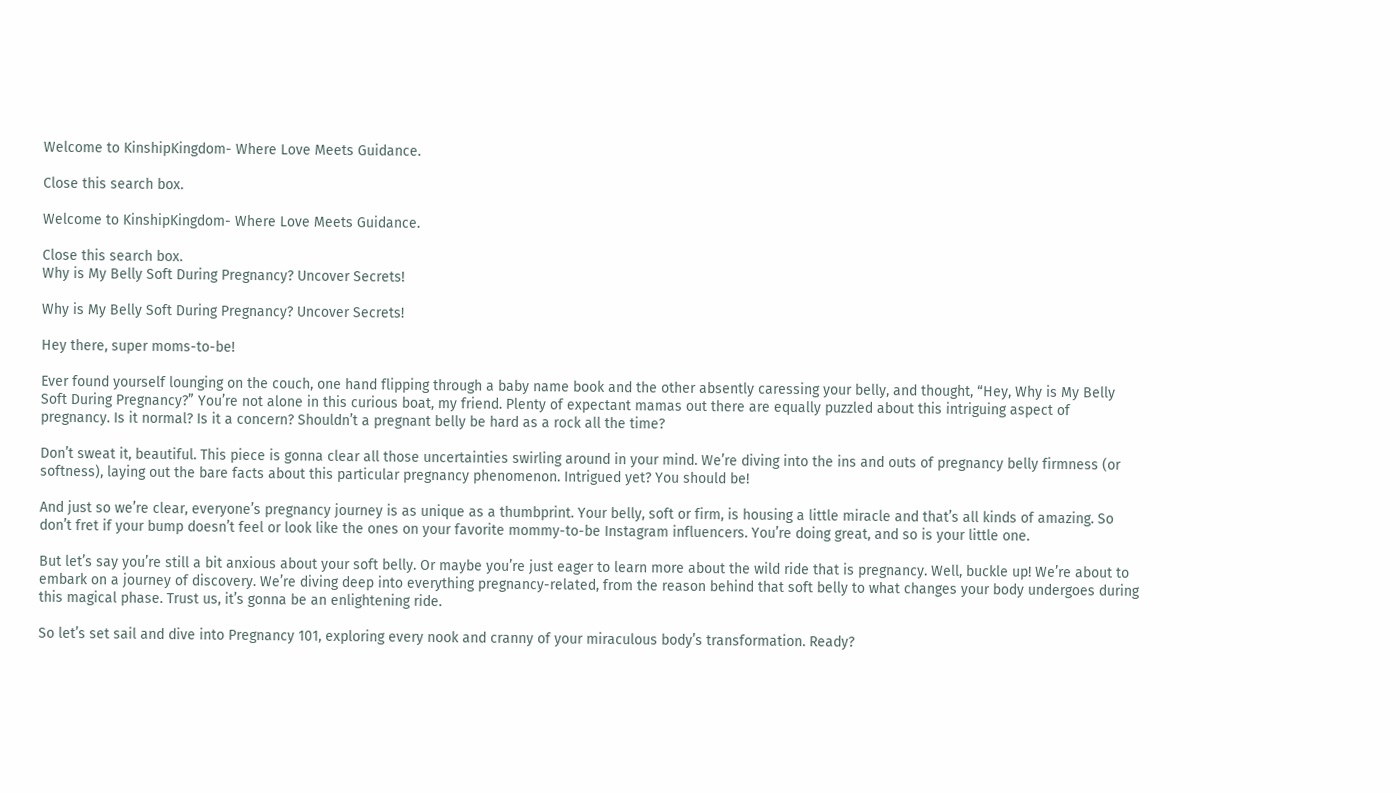Welcome to KinshipKingdom- Where Love Meets Guidance.

Close this search box.

Welcome to KinshipKingdom- Where Love Meets Guidance.

Close this search box.
Why is My Belly Soft During Pregnancy? Uncover Secrets!

Why is My Belly Soft During Pregnancy? Uncover Secrets!

Hey there, super moms-to-be!

Ever found yourself lounging on the couch, one hand flipping through a baby name book and the other absently caressing your belly, and thought, “Hey, Why is My Belly Soft During Pregnancy?” You’re not alone in this curious boat, my friend. Plenty of expectant mamas out there are equally puzzled about this intriguing aspect of pregnancy. Is it normal? Is it a concern? Shouldn’t a pregnant belly be hard as a rock all the time?

Don’t sweat it, beautiful. This piece is gonna clear all those uncertainties swirling around in your mind. We’re diving into the ins and outs of pregnancy belly firmness (or softness), laying out the bare facts about this particular pregnancy phenomenon. Intrigued yet? You should be!

And just so we’re clear, everyone’s pregnancy journey is as unique as a thumbprint. Your belly, soft or firm, is housing a little miracle and that’s all kinds of amazing. So don’t fret if your bump doesn’t feel or look like the ones on your favorite mommy-to-be Instagram influencers. You’re doing great, and so is your little one.

But let’s say you’re still a bit anxious about your soft belly. Or maybe you’re just eager to learn more about the wild ride that is pregnancy. Well, buckle up! We’re about to embark on a journey of discovery. We’re diving deep into everything pregnancy-related, from the reason behind that soft belly to what changes your body undergoes during this magical phase. Trust us, it’s gonna be an enlightening ride.

So let’s set sail and dive into Pregnancy 101, exploring every nook and cranny of your miraculous body’s transformation. Ready?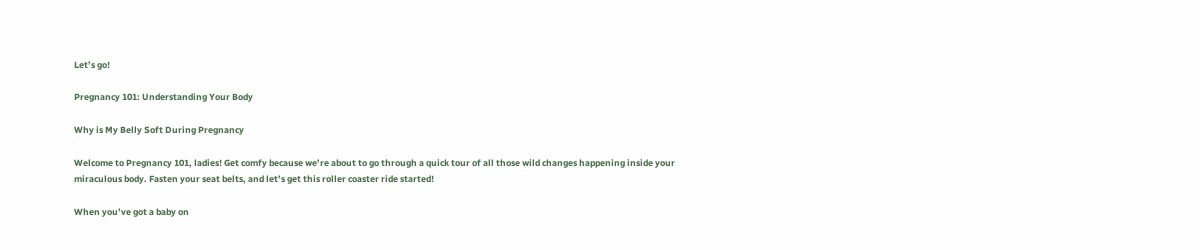Let’s go!

Pregnancy 101: Understanding Your Body

Why is My Belly Soft During Pregnancy

Welcome to Pregnancy 101, ladies! Get comfy because we’re about to go through a quick tour of all those wild changes happening inside your miraculous body. Fasten your seat belts, and let’s get this roller coaster ride started!

When you’ve got a baby on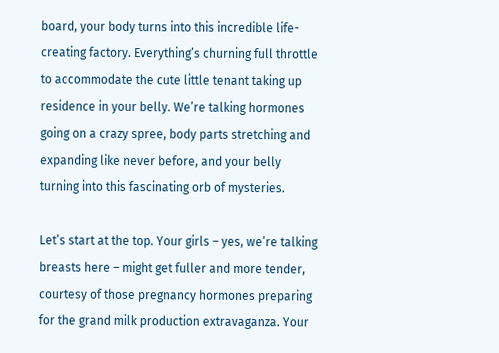board, your body turns into this incredible life-creating factory. Everything’s churning full throttle to accommodate the cute little tenant taking up residence in your belly. We’re talking hormones going on a crazy spree, body parts stretching and expanding like never before, and your belly turning into this fascinating orb of mysteries.

Let’s start at the top. Your girls – yes, we’re talking breasts here – might get fuller and more tender, courtesy of those pregnancy hormones preparing for the grand milk production extravaganza. Your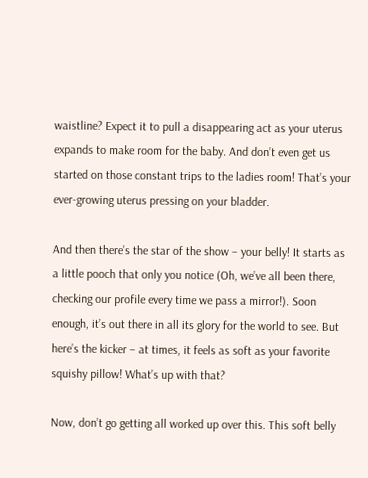waistline? Expect it to pull a disappearing act as your uterus expands to make room for the baby. And don’t even get us started on those constant trips to the ladies room! That’s your ever-growing uterus pressing on your bladder.

And then there’s the star of the show – your belly! It starts as a little pooch that only you notice (Oh, we’ve all been there, checking our profile every time we pass a mirror!). Soon enough, it’s out there in all its glory for the world to see. But here’s the kicker – at times, it feels as soft as your favorite squishy pillow! What’s up with that?

Now, don’t go getting all worked up over this. This soft belly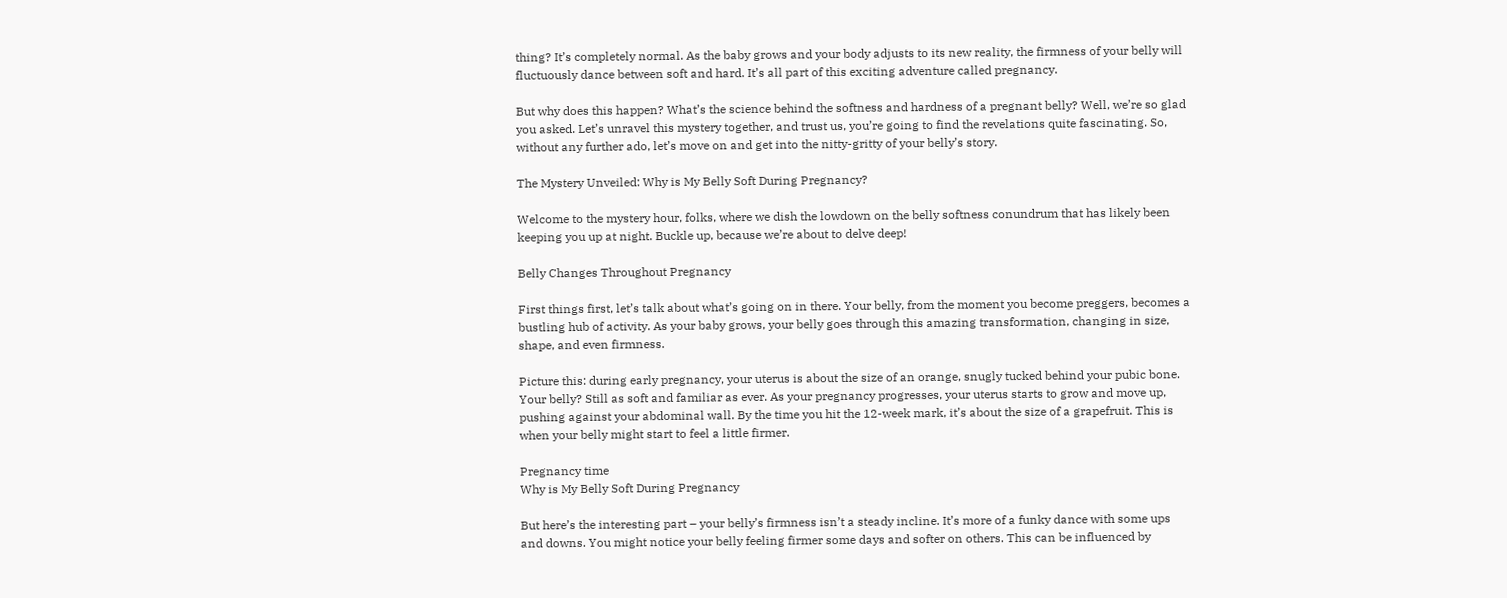thing? It’s completely normal. As the baby grows and your body adjusts to its new reality, the firmness of your belly will fluctuously dance between soft and hard. It’s all part of this exciting adventure called pregnancy.

But why does this happen? What’s the science behind the softness and hardness of a pregnant belly? Well, we’re so glad you asked. Let’s unravel this mystery together, and trust us, you’re going to find the revelations quite fascinating. So, without any further ado, let’s move on and get into the nitty-gritty of your belly’s story.

The Mystery Unveiled: Why is My Belly Soft During Pregnancy?

Welcome to the mystery hour, folks, where we dish the lowdown on the belly softness conundrum that has likely been keeping you up at night. Buckle up, because we’re about to delve deep!

Belly Changes Throughout Pregnancy

First things first, let’s talk about what’s going on in there. Your belly, from the moment you become preggers, becomes a bustling hub of activity. As your baby grows, your belly goes through this amazing transformation, changing in size, shape, and even firmness.

Picture this: during early pregnancy, your uterus is about the size of an orange, snugly tucked behind your pubic bone. Your belly? Still as soft and familiar as ever. As your pregnancy progresses, your uterus starts to grow and move up, pushing against your abdominal wall. By the time you hit the 12-week mark, it’s about the size of a grapefruit. This is when your belly might start to feel a little firmer.

Pregnancy time
Why is My Belly Soft During Pregnancy

But here’s the interesting part – your belly’s firmness isn’t a steady incline. It’s more of a funky dance with some ups and downs. You might notice your belly feeling firmer some days and softer on others. This can be influenced by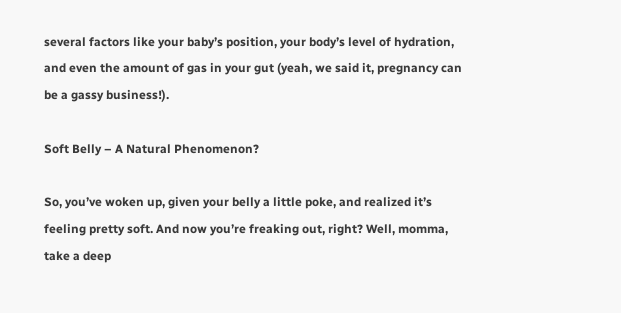several factors like your baby’s position, your body’s level of hydration, and even the amount of gas in your gut (yeah, we said it, pregnancy can be a gassy business!).

Soft Belly – A Natural Phenomenon?

So, you’ve woken up, given your belly a little poke, and realized it’s feeling pretty soft. And now you’re freaking out, right? Well, momma, take a deep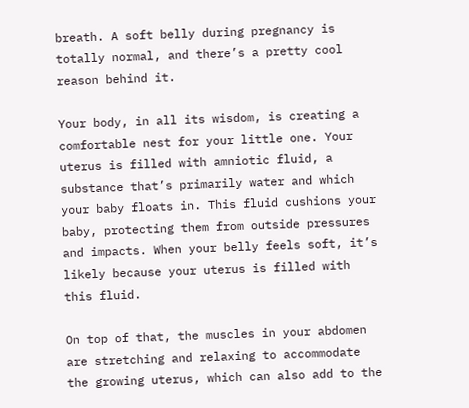breath. A soft belly during pregnancy is totally normal, and there’s a pretty cool reason behind it.

Your body, in all its wisdom, is creating a comfortable nest for your little one. Your uterus is filled with amniotic fluid, a substance that’s primarily water and which your baby floats in. This fluid cushions your baby, protecting them from outside pressures and impacts. When your belly feels soft, it’s likely because your uterus is filled with this fluid.

On top of that, the muscles in your abdomen are stretching and relaxing to accommodate the growing uterus, which can also add to the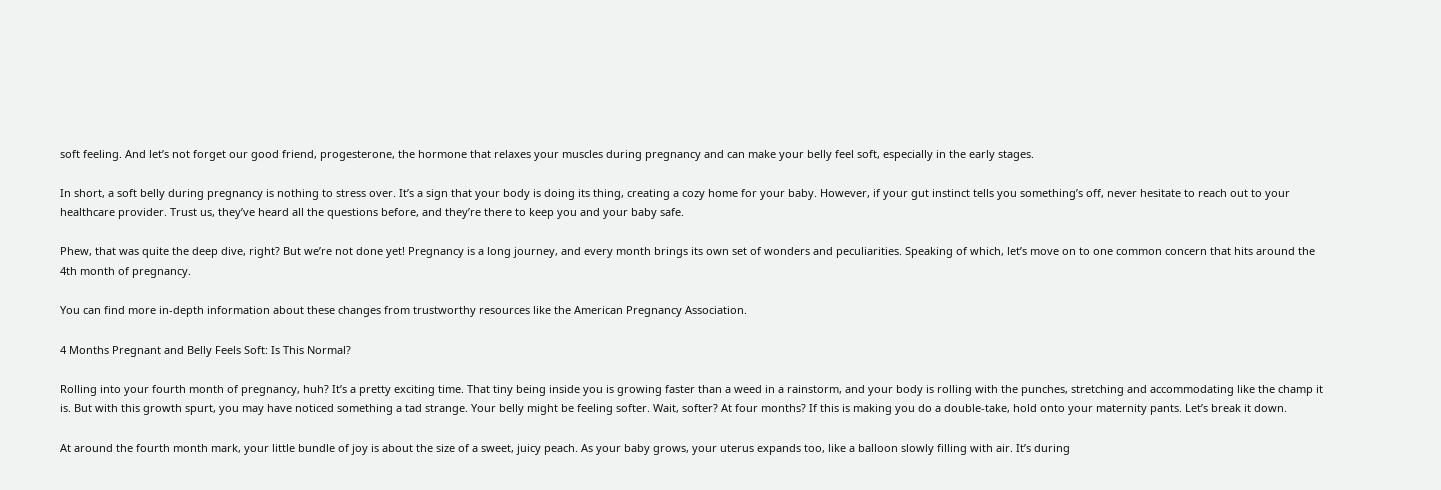soft feeling. And let’s not forget our good friend, progesterone, the hormone that relaxes your muscles during pregnancy and can make your belly feel soft, especially in the early stages.

In short, a soft belly during pregnancy is nothing to stress over. It’s a sign that your body is doing its thing, creating a cozy home for your baby. However, if your gut instinct tells you something’s off, never hesitate to reach out to your healthcare provider. Trust us, they’ve heard all the questions before, and they’re there to keep you and your baby safe.

Phew, that was quite the deep dive, right? But we’re not done yet! Pregnancy is a long journey, and every month brings its own set of wonders and peculiarities. Speaking of which, let’s move on to one common concern that hits around the 4th month of pregnancy.

You can find more in-depth information about these changes from trustworthy resources like the American Pregnancy Association.

4 Months Pregnant and Belly Feels Soft: Is This Normal?

Rolling into your fourth month of pregnancy, huh? It’s a pretty exciting time. That tiny being inside you is growing faster than a weed in a rainstorm, and your body is rolling with the punches, stretching and accommodating like the champ it is. But with this growth spurt, you may have noticed something a tad strange. Your belly might be feeling softer. Wait, softer? At four months? If this is making you do a double-take, hold onto your maternity pants. Let’s break it down.

At around the fourth month mark, your little bundle of joy is about the size of a sweet, juicy peach. As your baby grows, your uterus expands too, like a balloon slowly filling with air. It’s during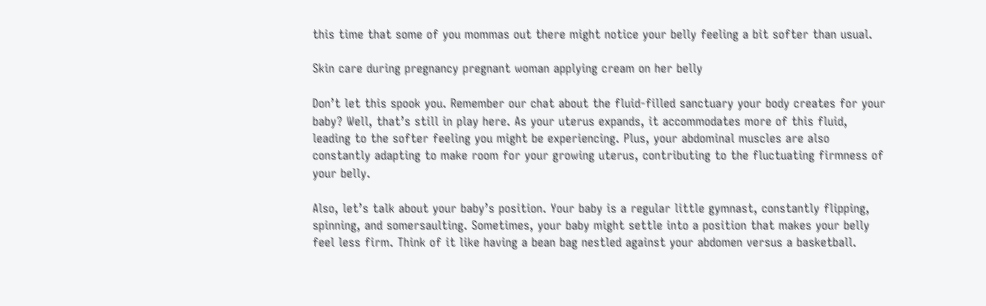this time that some of you mommas out there might notice your belly feeling a bit softer than usual.

Skin care during pregnancy pregnant woman applying cream on her belly

Don’t let this spook you. Remember our chat about the fluid-filled sanctuary your body creates for your baby? Well, that’s still in play here. As your uterus expands, it accommodates more of this fluid, leading to the softer feeling you might be experiencing. Plus, your abdominal muscles are also constantly adapting to make room for your growing uterus, contributing to the fluctuating firmness of your belly.

Also, let’s talk about your baby’s position. Your baby is a regular little gymnast, constantly flipping, spinning, and somersaulting. Sometimes, your baby might settle into a position that makes your belly feel less firm. Think of it like having a bean bag nestled against your abdomen versus a basketball.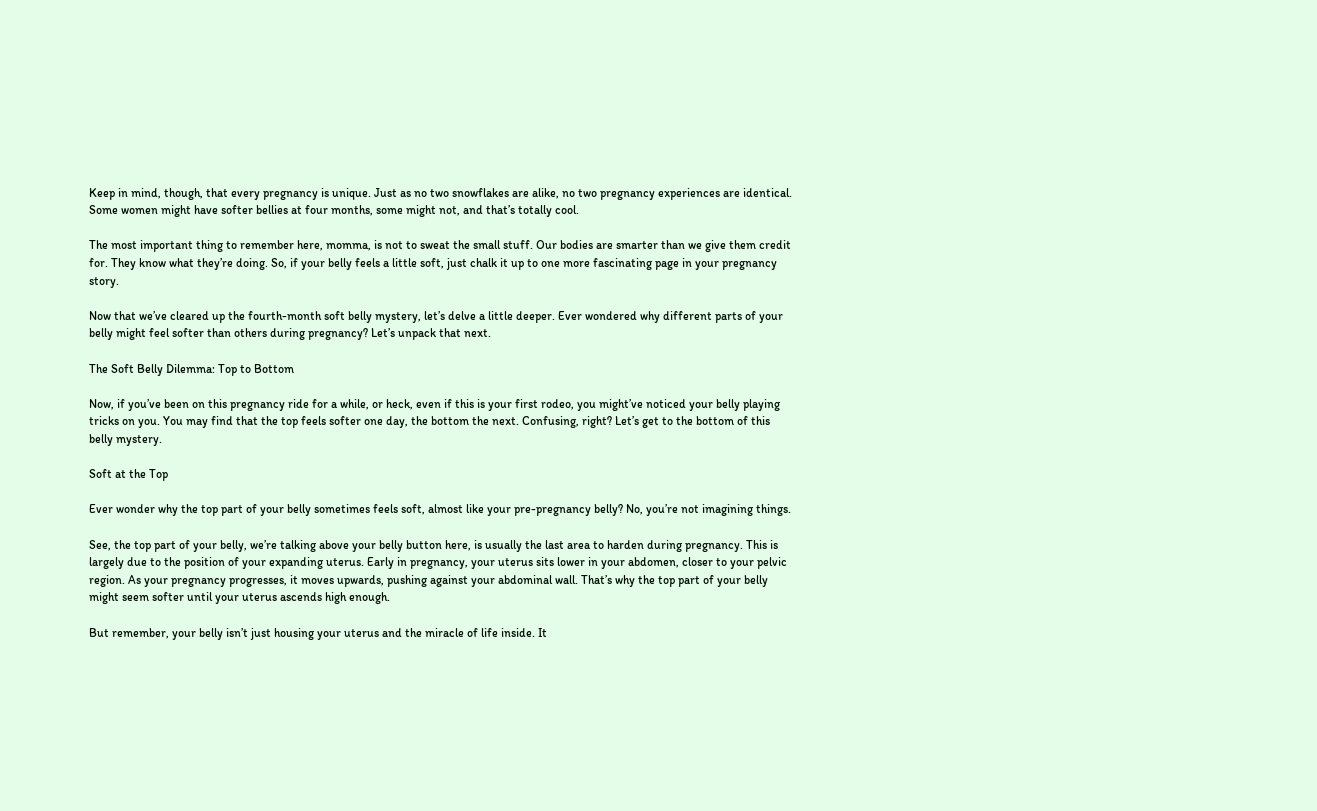Keep in mind, though, that every pregnancy is unique. Just as no two snowflakes are alike, no two pregnancy experiences are identical. Some women might have softer bellies at four months, some might not, and that’s totally cool.

The most important thing to remember here, momma, is not to sweat the small stuff. Our bodies are smarter than we give them credit for. They know what they’re doing. So, if your belly feels a little soft, just chalk it up to one more fascinating page in your pregnancy story.

Now that we’ve cleared up the fourth-month soft belly mystery, let’s delve a little deeper. Ever wondered why different parts of your belly might feel softer than others during pregnancy? Let’s unpack that next.

The Soft Belly Dilemma: Top to Bottom

Now, if you’ve been on this pregnancy ride for a while, or heck, even if this is your first rodeo, you might’ve noticed your belly playing tricks on you. You may find that the top feels softer one day, the bottom the next. Confusing, right? Let’s get to the bottom of this belly mystery.

Soft at the Top

Ever wonder why the top part of your belly sometimes feels soft, almost like your pre-pregnancy belly? No, you’re not imagining things.

See, the top part of your belly, we’re talking above your belly button here, is usually the last area to harden during pregnancy. This is largely due to the position of your expanding uterus. Early in pregnancy, your uterus sits lower in your abdomen, closer to your pelvic region. As your pregnancy progresses, it moves upwards, pushing against your abdominal wall. That’s why the top part of your belly might seem softer until your uterus ascends high enough.

But remember, your belly isn’t just housing your uterus and the miracle of life inside. It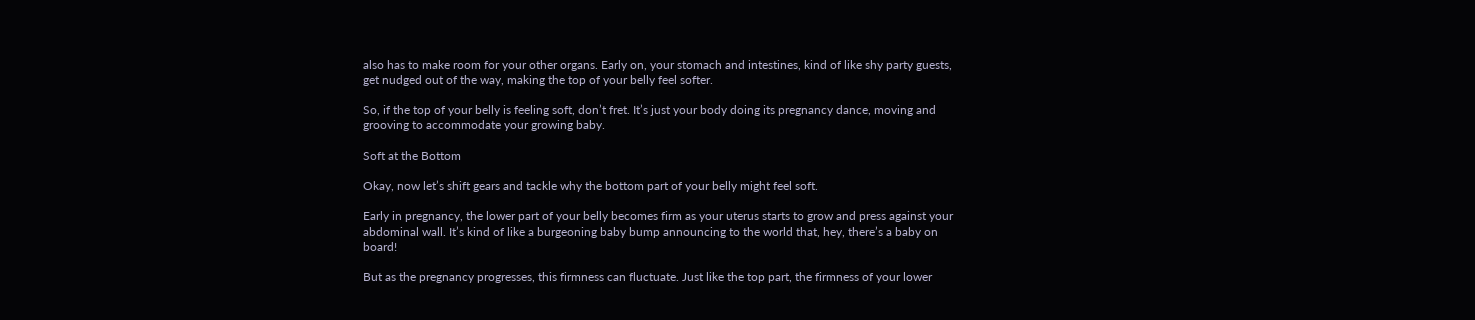also has to make room for your other organs. Early on, your stomach and intestines, kind of like shy party guests, get nudged out of the way, making the top of your belly feel softer.

So, if the top of your belly is feeling soft, don’t fret. It’s just your body doing its pregnancy dance, moving and grooving to accommodate your growing baby.

Soft at the Bottom

Okay, now let’s shift gears and tackle why the bottom part of your belly might feel soft.

Early in pregnancy, the lower part of your belly becomes firm as your uterus starts to grow and press against your abdominal wall. It’s kind of like a burgeoning baby bump announcing to the world that, hey, there’s a baby on board!

But as the pregnancy progresses, this firmness can fluctuate. Just like the top part, the firmness of your lower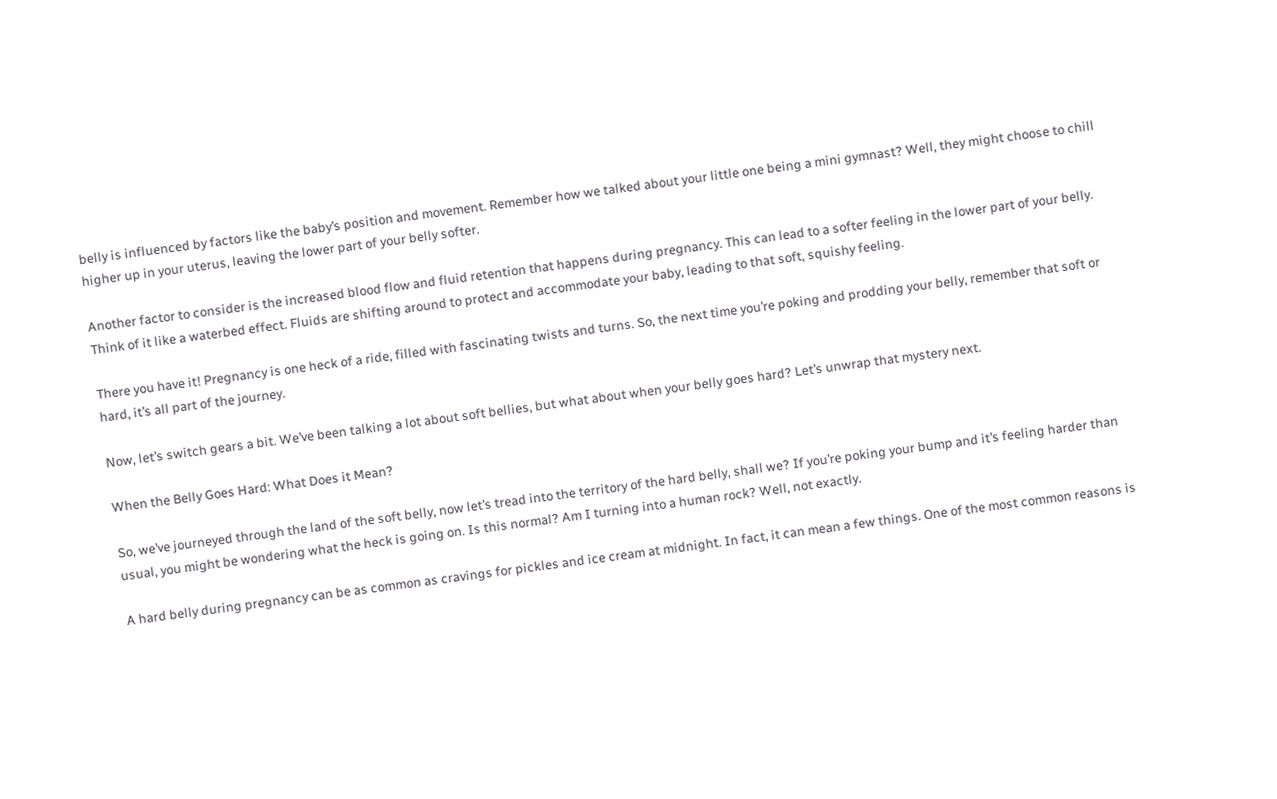belly is influenced by factors like the baby’s position and movement. Remember how we talked about your little one being a mini gymnast? Well, they might choose to chill higher up in your uterus, leaving the lower part of your belly softer.

Another factor to consider is the increased blood flow and fluid retention that happens during pregnancy. This can lead to a softer feeling in the lower part of your belly. Think of it like a waterbed effect. Fluids are shifting around to protect and accommodate your baby, leading to that soft, squishy feeling.

There you have it! Pregnancy is one heck of a ride, filled with fascinating twists and turns. So, the next time you’re poking and prodding your belly, remember that soft or hard, it’s all part of the journey.

Now, let’s switch gears a bit. We’ve been talking a lot about soft bellies, but what about when your belly goes hard? Let’s unwrap that mystery next.

When the Belly Goes Hard: What Does it Mean?

So, we’ve journeyed through the land of the soft belly, now let’s tread into the territory of the hard belly, shall we? If you’re poking your bump and it’s feeling harder than usual, you might be wondering what the heck is going on. Is this normal? Am I turning into a human rock? Well, not exactly.

A hard belly during pregnancy can be as common as cravings for pickles and ice cream at midnight. In fact, it can mean a few things. One of the most common reasons is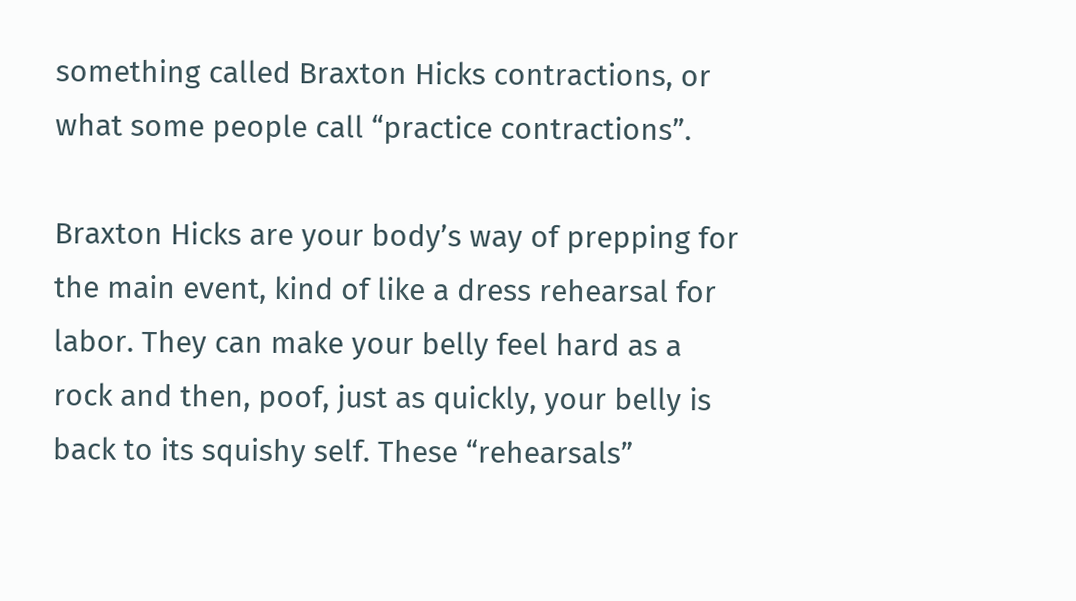something called Braxton Hicks contractions, or what some people call “practice contractions”.

Braxton Hicks are your body’s way of prepping for the main event, kind of like a dress rehearsal for labor. They can make your belly feel hard as a rock and then, poof, just as quickly, your belly is back to its squishy self. These “rehearsals”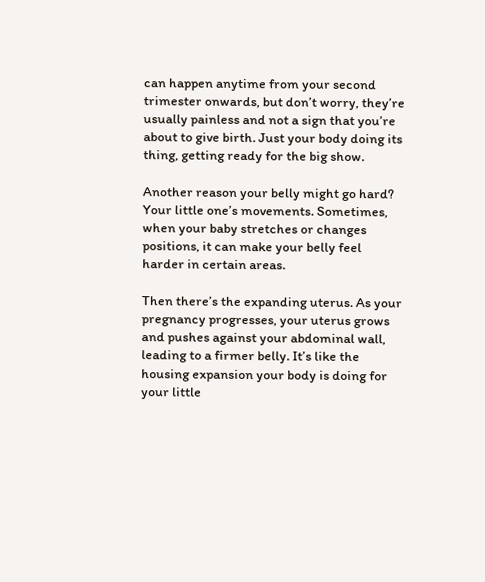can happen anytime from your second trimester onwards, but don’t worry, they’re usually painless and not a sign that you’re about to give birth. Just your body doing its thing, getting ready for the big show.

Another reason your belly might go hard? Your little one’s movements. Sometimes, when your baby stretches or changes positions, it can make your belly feel harder in certain areas.

Then there’s the expanding uterus. As your pregnancy progresses, your uterus grows and pushes against your abdominal wall, leading to a firmer belly. It’s like the housing expansion your body is doing for your little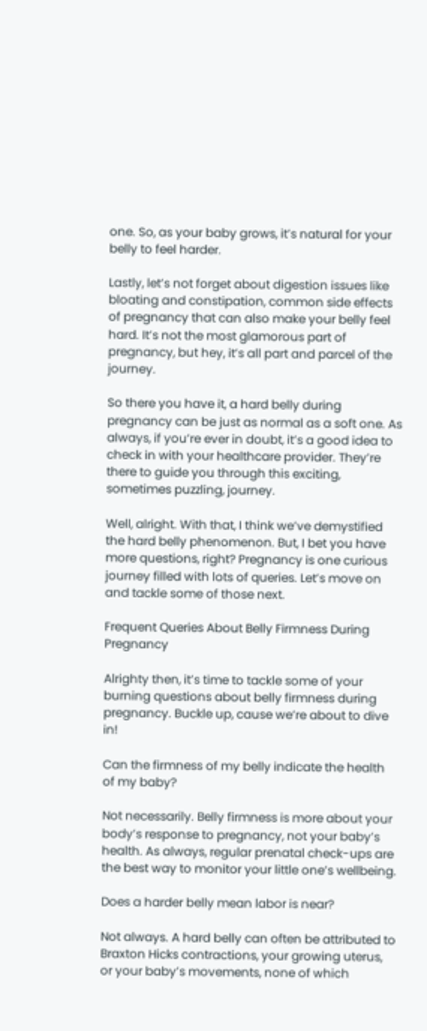one. So, as your baby grows, it’s natural for your belly to feel harder.

Lastly, let’s not forget about digestion issues like bloating and constipation, common side effects of pregnancy that can also make your belly feel hard. It’s not the most glamorous part of pregnancy, but hey, it’s all part and parcel of the journey.

So there you have it, a hard belly during pregnancy can be just as normal as a soft one. As always, if you’re ever in doubt, it’s a good idea to check in with your healthcare provider. They’re there to guide you through this exciting, sometimes puzzling, journey.

Well, alright. With that, I think we’ve demystified the hard belly phenomenon. But, I bet you have more questions, right? Pregnancy is one curious journey filled with lots of queries. Let’s move on and tackle some of those next.

Frequent Queries About Belly Firmness During Pregnancy

Alrighty then, it’s time to tackle some of your burning questions about belly firmness during pregnancy. Buckle up, cause we’re about to dive in!

Can the firmness of my belly indicate the health of my baby?

Not necessarily. Belly firmness is more about your body’s response to pregnancy, not your baby’s health. As always, regular prenatal check-ups are the best way to monitor your little one’s wellbeing.

Does a harder belly mean labor is near?

Not always. A hard belly can often be attributed to Braxton Hicks contractions, your growing uterus, or your baby’s movements, none of which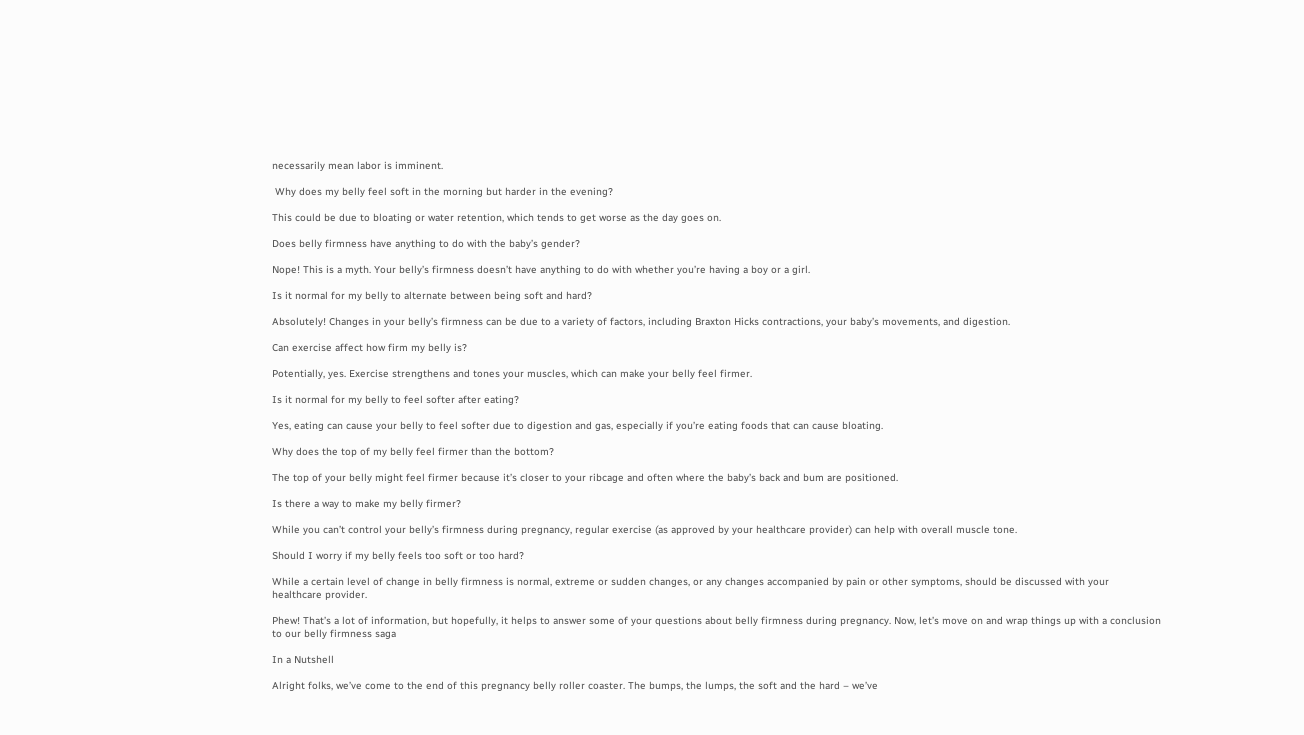necessarily mean labor is imminent.

 Why does my belly feel soft in the morning but harder in the evening?

This could be due to bloating or water retention, which tends to get worse as the day goes on.

Does belly firmness have anything to do with the baby’s gender?

Nope! This is a myth. Your belly’s firmness doesn’t have anything to do with whether you’re having a boy or a girl.

Is it normal for my belly to alternate between being soft and hard?

Absolutely! Changes in your belly’s firmness can be due to a variety of factors, including Braxton Hicks contractions, your baby’s movements, and digestion.

Can exercise affect how firm my belly is?

Potentially, yes. Exercise strengthens and tones your muscles, which can make your belly feel firmer.

Is it normal for my belly to feel softer after eating?

Yes, eating can cause your belly to feel softer due to digestion and gas, especially if you’re eating foods that can cause bloating.

Why does the top of my belly feel firmer than the bottom?

The top of your belly might feel firmer because it’s closer to your ribcage and often where the baby’s back and bum are positioned.

Is there a way to make my belly firmer?

While you can’t control your belly’s firmness during pregnancy, regular exercise (as approved by your healthcare provider) can help with overall muscle tone.

Should I worry if my belly feels too soft or too hard?

While a certain level of change in belly firmness is normal, extreme or sudden changes, or any changes accompanied by pain or other symptoms, should be discussed with your healthcare provider.

Phew! That’s a lot of information, but hopefully, it helps to answer some of your questions about belly firmness during pregnancy. Now, let’s move on and wrap things up with a conclusion to our belly firmness saga

In a Nutshell

Alright folks, we’ve come to the end of this pregnancy belly roller coaster. The bumps, the lumps, the soft and the hard – we’ve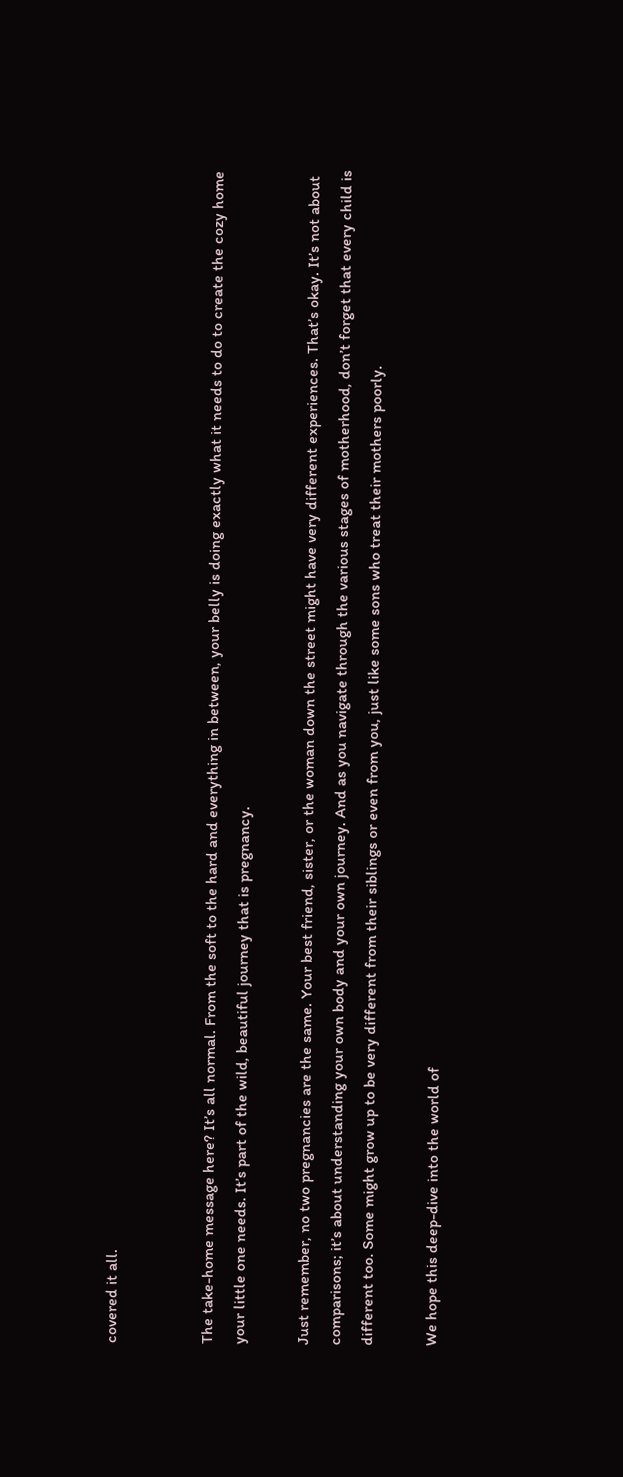covered it all.


The take-home message here? It’s all normal. From the soft to the hard and everything in between, your belly is doing exactly what it needs to do to create the cozy home your little one needs. It’s part of the wild, beautiful journey that is pregnancy.

Just remember, no two pregnancies are the same. Your best friend, sister, or the woman down the street might have very different experiences. That’s okay. It’s not about comparisons; it’s about understanding your own body and your own journey. And as you navigate through the various stages of motherhood, don’t forget that every child is different too. Some might grow up to be very different from their siblings or even from you, just like some sons who treat their mothers poorly.

We hope this deep-dive into the world of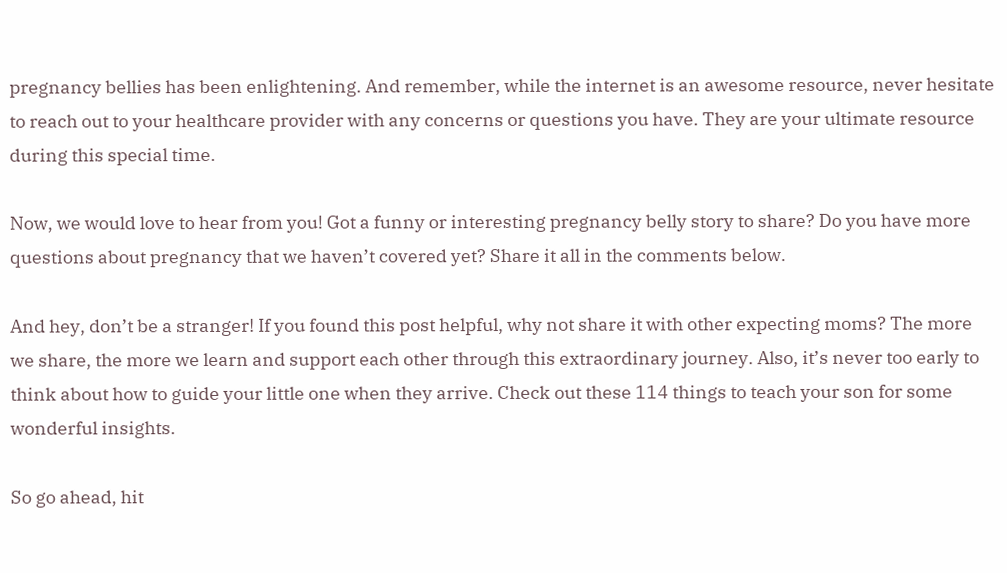pregnancy bellies has been enlightening. And remember, while the internet is an awesome resource, never hesitate to reach out to your healthcare provider with any concerns or questions you have. They are your ultimate resource during this special time.

Now, we would love to hear from you! Got a funny or interesting pregnancy belly story to share? Do you have more questions about pregnancy that we haven’t covered yet? Share it all in the comments below.

And hey, don’t be a stranger! If you found this post helpful, why not share it with other expecting moms? The more we share, the more we learn and support each other through this extraordinary journey. Also, it’s never too early to think about how to guide your little one when they arrive. Check out these 114 things to teach your son for some wonderful insights.

So go ahead, hit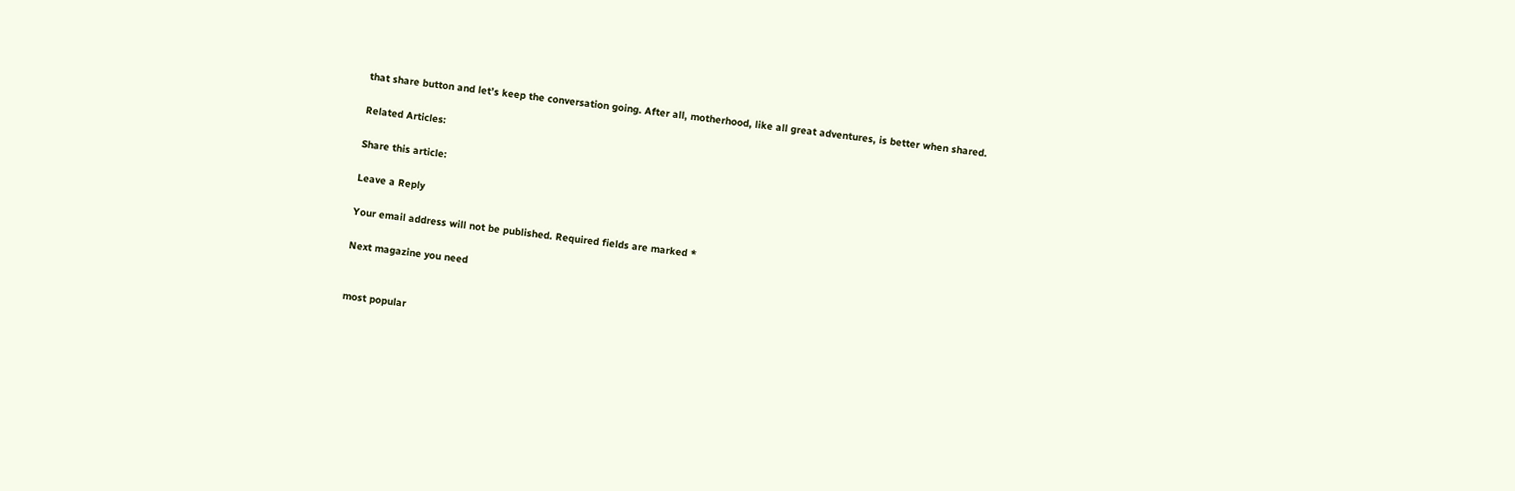that share button and let’s keep the conversation going. After all, motherhood, like all great adventures, is better when shared.

Related Articles:

Share this article:

Leave a Reply

Your email address will not be published. Required fields are marked *

Next magazine you need


most popular